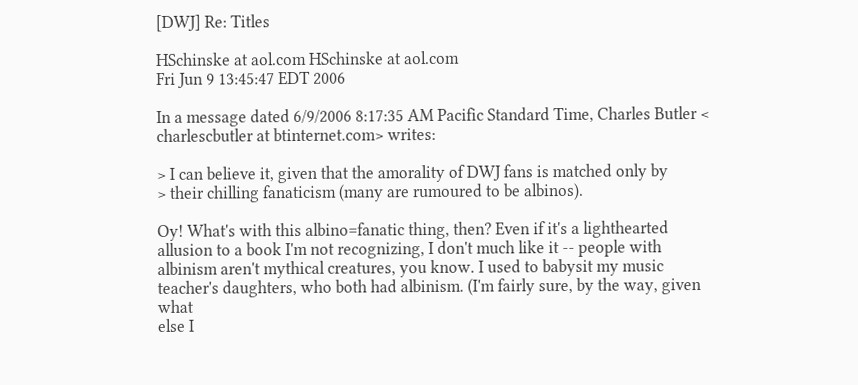[DWJ] Re: Titles

HSchinske at aol.com HSchinske at aol.com
Fri Jun 9 13:45:47 EDT 2006

In a message dated 6/9/2006 8:17:35 AM Pacific Standard Time, Charles Butler <
charlescbutler at btinternet.com> writes:

> I can believe it, given that the amorality of DWJ fans is matched only by
> their chilling fanaticism (many are rumoured to be albinos).

Oy! What's with this albino=fanatic thing, then? Even if it's a lighthearted
allusion to a book I'm not recognizing, I don't much like it -- people with
albinism aren't mythical creatures, you know. I used to babysit my music
teacher's daughters, who both had albinism. (I'm fairly sure, by the way, given what
else I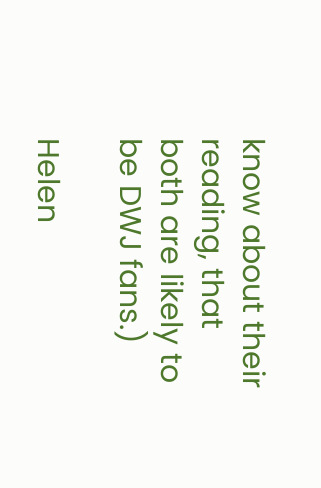know about their reading, that both are likely to be DWJ fans.)

Helen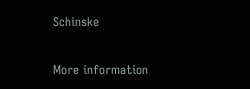Schinske

More information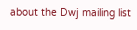about the Dwj mailing list